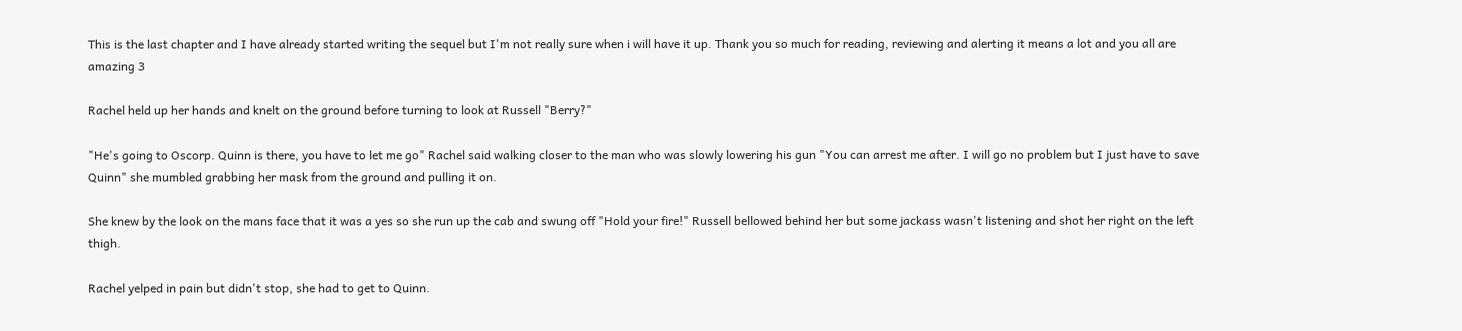This is the last chapter and I have already started writing the sequel but I'm not really sure when i will have it up. Thank you so much for reading, reviewing and alerting it means a lot and you all are amazing 3

Rachel held up her hands and knelt on the ground before turning to look at Russell "Berry?"

"He's going to Oscorp. Quinn is there, you have to let me go" Rachel said walking closer to the man who was slowly lowering his gun "You can arrest me after. I will go no problem but I just have to save Quinn" she mumbled grabbing her mask from the ground and pulling it on.

She knew by the look on the mans face that it was a yes so she run up the cab and swung off "Hold your fire!" Russell bellowed behind her but some jackass wasn't listening and shot her right on the left thigh.

Rachel yelped in pain but didn't stop, she had to get to Quinn.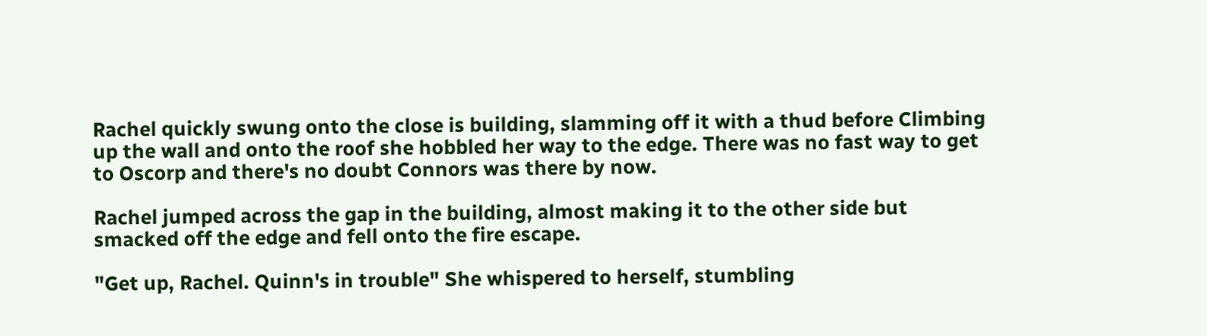Rachel quickly swung onto the close is building, slamming off it with a thud before Climbing up the wall and onto the roof she hobbled her way to the edge. There was no fast way to get to Oscorp and there's no doubt Connors was there by now.

Rachel jumped across the gap in the building, almost making it to the other side but smacked off the edge and fell onto the fire escape.

"Get up, Rachel. Quinn's in trouble" She whispered to herself, stumbling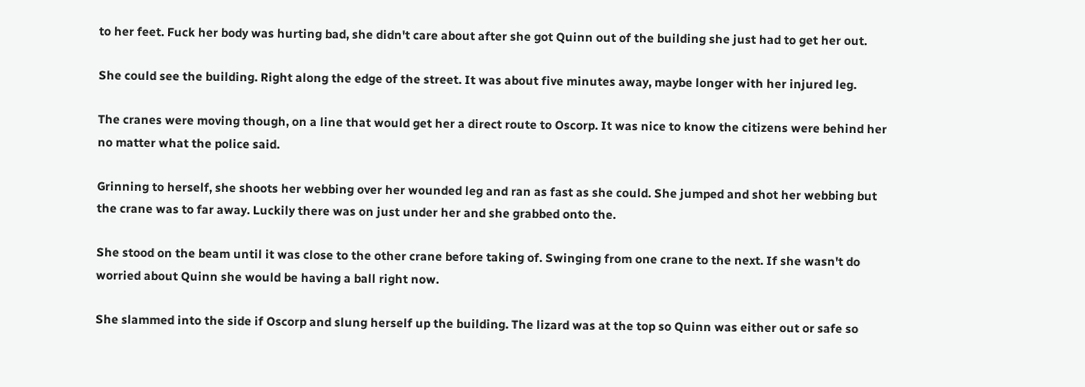to her feet. Fuck her body was hurting bad, she didn't care about after she got Quinn out of the building she just had to get her out.

She could see the building. Right along the edge of the street. It was about five minutes away, maybe longer with her injured leg.

The cranes were moving though, on a line that would get her a direct route to Oscorp. It was nice to know the citizens were behind her no matter what the police said.

Grinning to herself, she shoots her webbing over her wounded leg and ran as fast as she could. She jumped and shot her webbing but the crane was to far away. Luckily there was on just under her and she grabbed onto the.

She stood on the beam until it was close to the other crane before taking of. Swinging from one crane to the next. If she wasn't do worried about Quinn she would be having a ball right now.

She slammed into the side if Oscorp and slung herself up the building. The lizard was at the top so Quinn was either out or safe so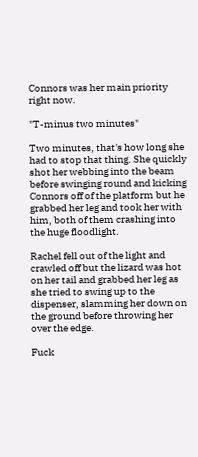Connors was her main priority right now.

"T-minus two minutes"

Two minutes, that's how long she had to stop that thing. She quickly shot her webbing into the beam before swinging round and kicking Connors off of the platform but he grabbed her leg and took her with him, both of them crashing into the huge floodlight.

Rachel fell out of the light and crawled off but the lizard was hot on her tail and grabbed her leg as she tried to swing up to the dispenser, slamming her down on the ground before throwing her over the edge.

Fuck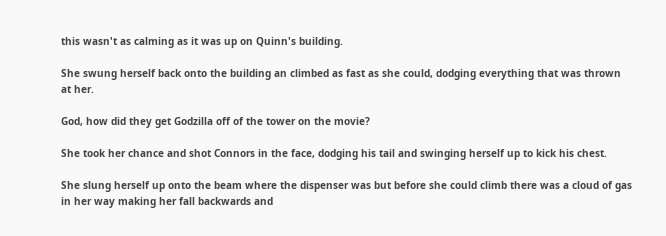this wasn't as calming as it was up on Quinn's building.

She swung herself back onto the building an climbed as fast as she could, dodging everything that was thrown at her.

God, how did they get Godzilla off of the tower on the movie?

She took her chance and shot Connors in the face, dodging his tail and swinging herself up to kick his chest.

She slung herself up onto the beam where the dispenser was but before she could climb there was a cloud of gas in her way making her fall backwards and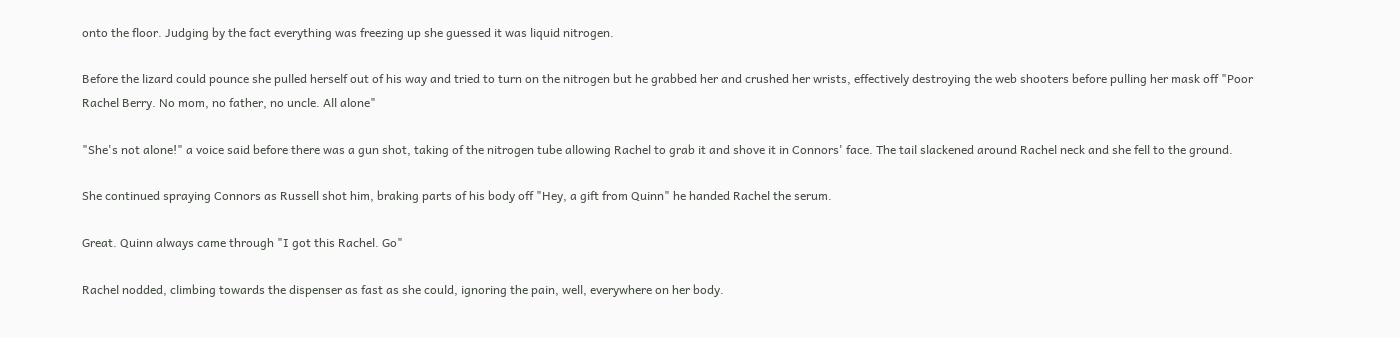onto the floor. Judging by the fact everything was freezing up she guessed it was liquid nitrogen.

Before the lizard could pounce she pulled herself out of his way and tried to turn on the nitrogen but he grabbed her and crushed her wrists, effectively destroying the web shooters before pulling her mask off "Poor Rachel Berry. No mom, no father, no uncle. All alone"

"She's not alone!" a voice said before there was a gun shot, taking of the nitrogen tube allowing Rachel to grab it and shove it in Connors' face. The tail slackened around Rachel neck and she fell to the ground.

She continued spraying Connors as Russell shot him, braking parts of his body off "Hey, a gift from Quinn" he handed Rachel the serum.

Great. Quinn always came through "I got this Rachel. Go"

Rachel nodded, climbing towards the dispenser as fast as she could, ignoring the pain, well, everywhere on her body.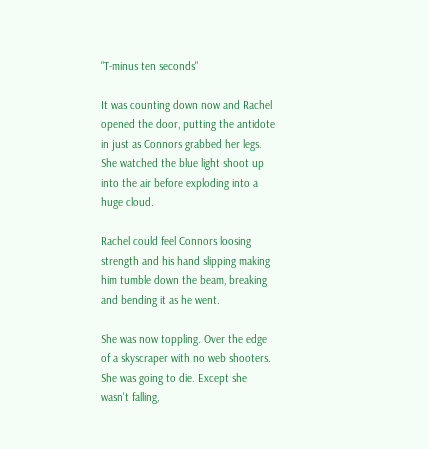"T-minus ten seconds"

It was counting down now and Rachel opened the door, putting the antidote in just as Connors grabbed her legs. She watched the blue light shoot up into the air before exploding into a huge cloud.

Rachel could feel Connors loosing strength and his hand slipping making him tumble down the beam, breaking and bending it as he went.

She was now toppling. Over the edge of a skyscraper with no web shooters. She was going to die. Except she wasn't falling,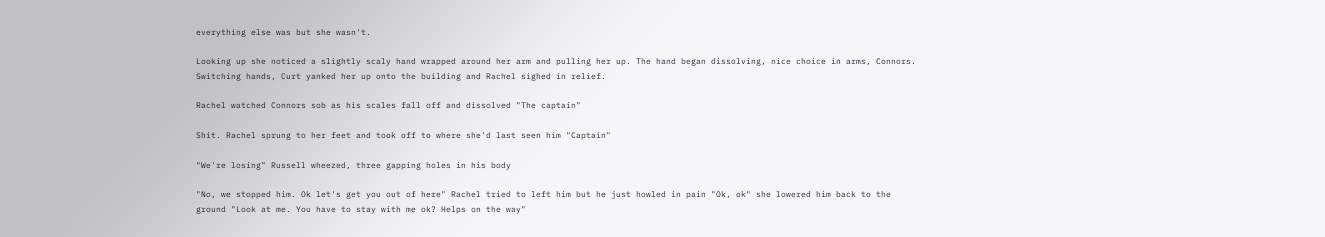everything else was but she wasn't.

Looking up she noticed a slightly scaly hand wrapped around her arm and pulling her up. The hand began dissolving, nice choice in arms, Connors. Switching hands, Curt yanked her up onto the building and Rachel sighed in relief.

Rachel watched Connors sob as his scales fall off and dissolved "The captain"

Shit. Rachel sprung to her feet and took off to where she'd last seen him "Captain"

"We're losing" Russell wheezed, three gapping holes in his body

"No, we stopped him. Ok let's get you out of here" Rachel tried to left him but he just howled in pain "Ok, ok" she lowered him back to the ground "Look at me. You have to stay with me ok? Helps on the way"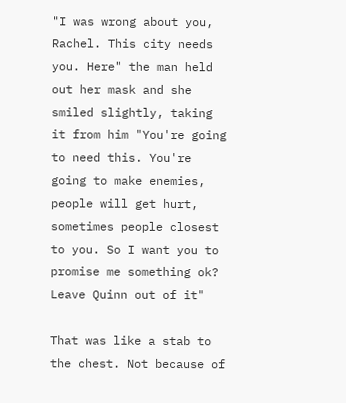"I was wrong about you, Rachel. This city needs you. Here" the man held out her mask and she smiled slightly, taking it from him "You're going to need this. You're going to make enemies, people will get hurt, sometimes people closest to you. So I want you to promise me something ok? Leave Quinn out of it"

That was like a stab to the chest. Not because of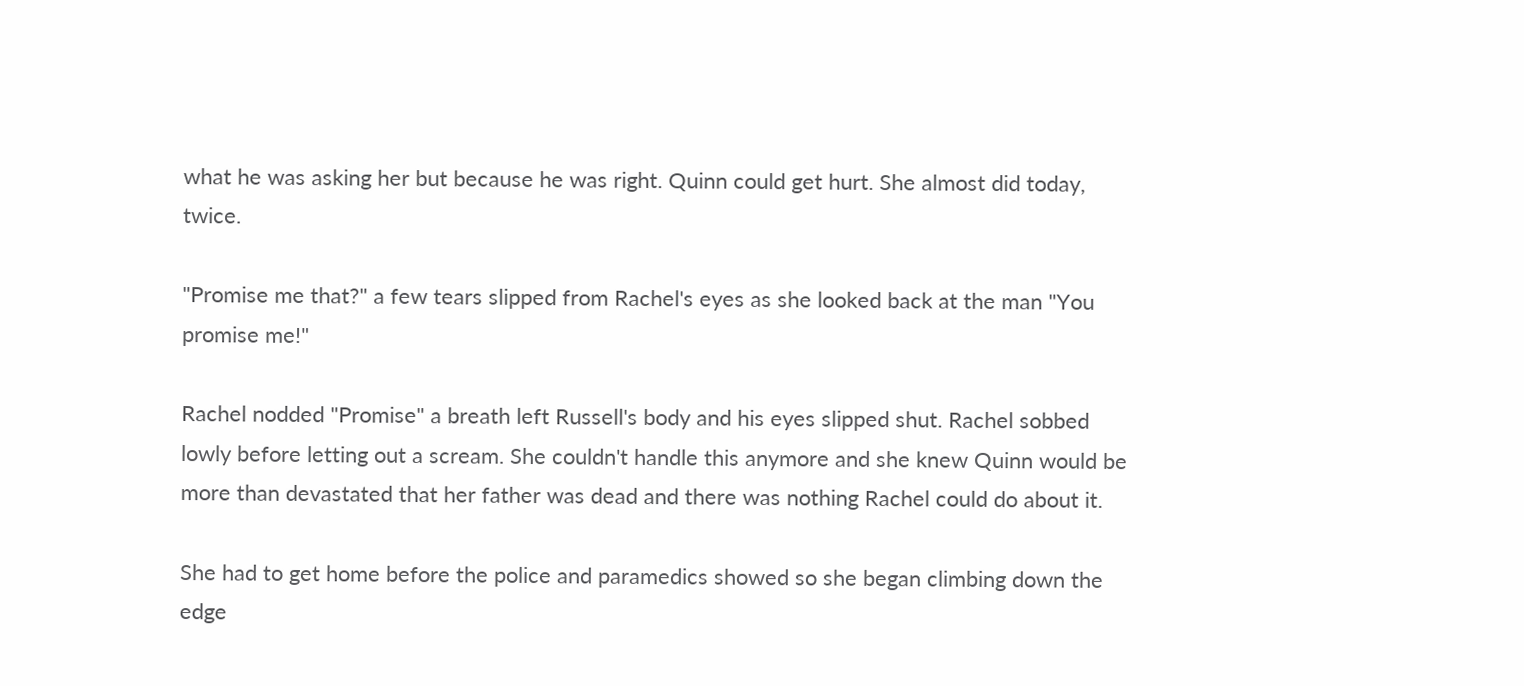what he was asking her but because he was right. Quinn could get hurt. She almost did today, twice.

"Promise me that?" a few tears slipped from Rachel's eyes as she looked back at the man "You promise me!"

Rachel nodded "Promise" a breath left Russell's body and his eyes slipped shut. Rachel sobbed lowly before letting out a scream. She couldn't handle this anymore and she knew Quinn would be more than devastated that her father was dead and there was nothing Rachel could do about it.

She had to get home before the police and paramedics showed so she began climbing down the edge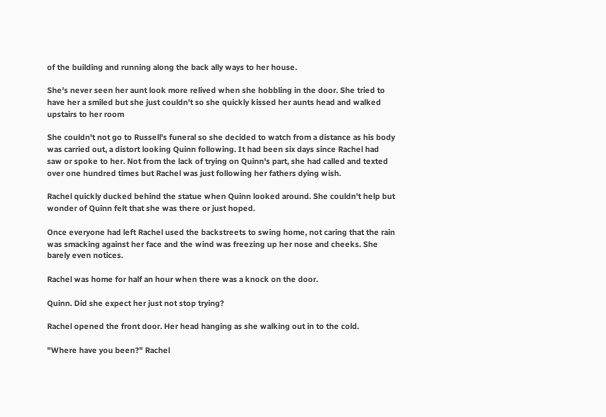of the building and running along the back ally ways to her house.

She's never seen her aunt look more relived when she hobbling in the door. She tried to have her a smiled but she just couldn't so she quickly kissed her aunts head and walked upstairs to her room

She couldn't not go to Russell's funeral so she decided to watch from a distance as his body was carried out, a distort looking Quinn following. It had been six days since Rachel had saw or spoke to her. Not from the lack of trying on Quinn's part, she had called and texted over one hundred times but Rachel was just following her fathers dying wish.

Rachel quickly ducked behind the statue when Quinn looked around. She couldn't help but wonder of Quinn felt that she was there or just hoped.

Once everyone had left Rachel used the backstreets to swing home, not caring that the rain was smacking against her face and the wind was freezing up her nose and cheeks. She barely even notices.

Rachel was home for half an hour when there was a knock on the door.

Quinn. Did she expect her just not stop trying?

Rachel opened the front door. Her head hanging as she walking out in to the cold.

"Where have you been?" Rachel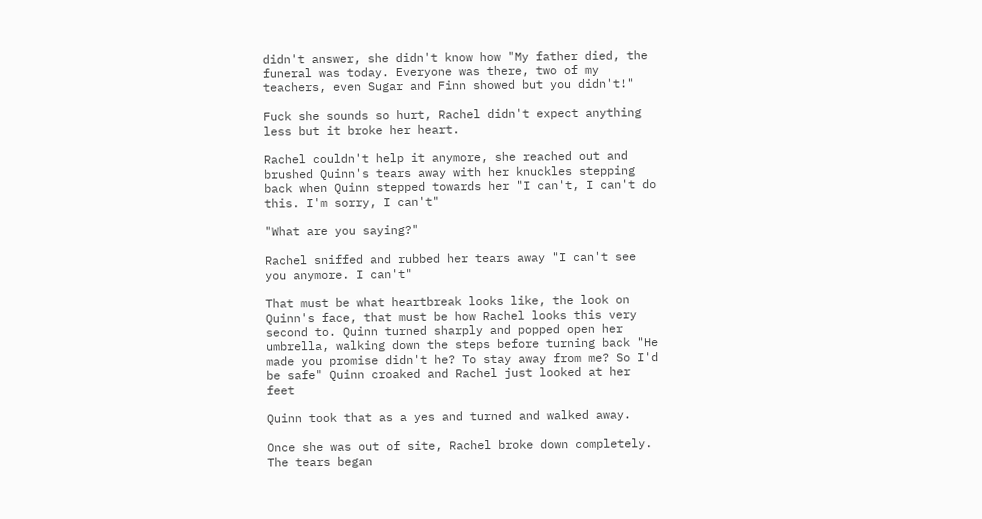didn't answer, she didn't know how "My father died, the funeral was today. Everyone was there, two of my teachers, even Sugar and Finn showed but you didn't!"

Fuck she sounds so hurt, Rachel didn't expect anything less but it broke her heart.

Rachel couldn't help it anymore, she reached out and brushed Quinn's tears away with her knuckles stepping back when Quinn stepped towards her "I can't, I can't do this. I'm sorry, I can't"

"What are you saying?"

Rachel sniffed and rubbed her tears away "I can't see you anymore. I can't"

That must be what heartbreak looks like, the look on Quinn's face, that must be how Rachel looks this very second to. Quinn turned sharply and popped open her umbrella, walking down the steps before turning back "He made you promise didn't he? To stay away from me? So I'd be safe" Quinn croaked and Rachel just looked at her feet

Quinn took that as a yes and turned and walked away.

Once she was out of site, Rachel broke down completely. The tears began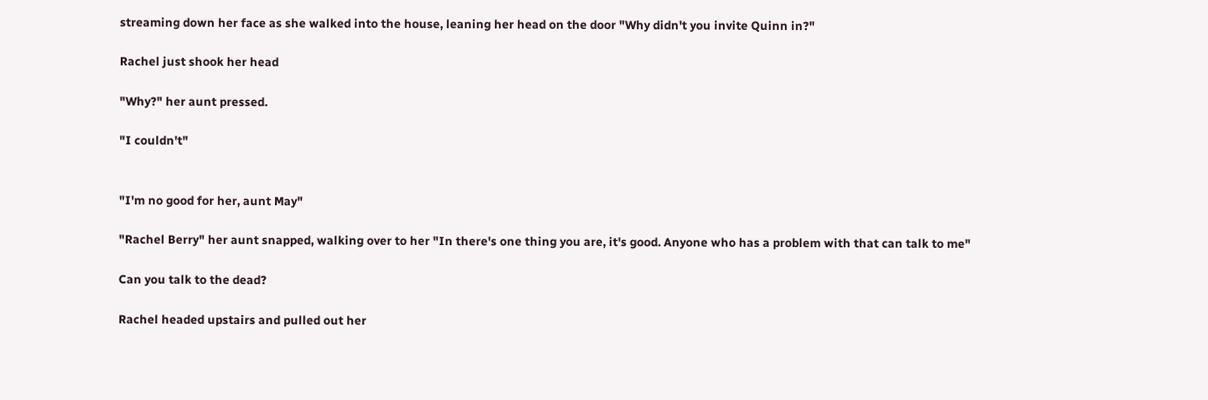streaming down her face as she walked into the house, leaning her head on the door "Why didn't you invite Quinn in?"

Rachel just shook her head

"Why?" her aunt pressed.

"I couldn't"


"I'm no good for her, aunt May"

"Rachel Berry" her aunt snapped, walking over to her "In there's one thing you are, it's good. Anyone who has a problem with that can talk to me"

Can you talk to the dead?

Rachel headed upstairs and pulled out her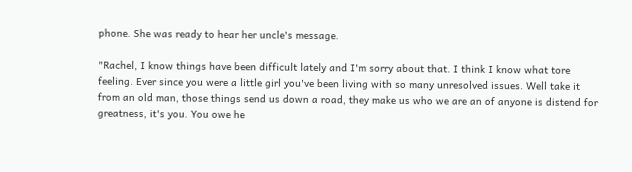phone. She was ready to hear her uncle's message.

"Rachel, I know things have been difficult lately and I'm sorry about that. I think I know what tore feeling. Ever since you were a little girl you've been living with so many unresolved issues. Well take it from an old man, those things send us down a road, they make us who we are an of anyone is distend for greatness, it's you. You owe he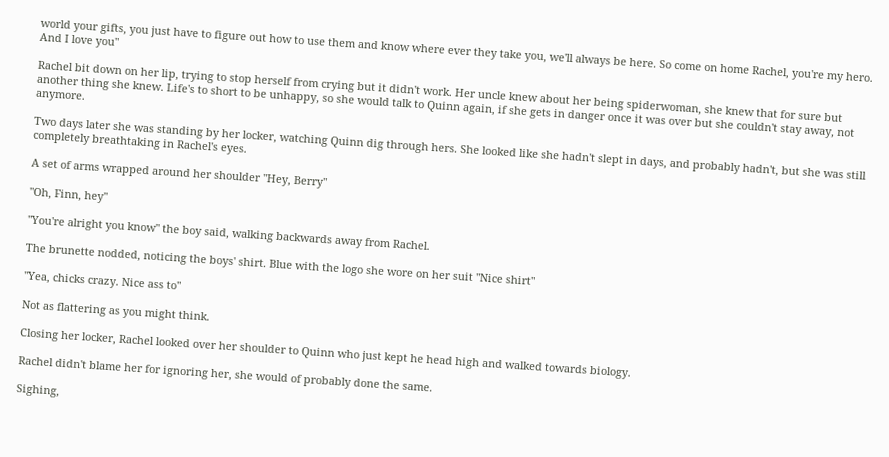world your gifts, you just have to figure out how to use them and know where ever they take you, we'll always be here. So come on home Rachel, you're my hero. And I love you"

Rachel bit down on her lip, trying to stop herself from crying but it didn't work. Her uncle knew about her being spiderwoman, she knew that for sure but another thing she knew. Life's to short to be unhappy, so she would talk to Quinn again, if she gets in danger once it was over but she couldn't stay away, not anymore.

Two days later she was standing by her locker, watching Quinn dig through hers. She looked like she hadn't slept in days, and probably hadn't, but she was still completely breathtaking in Rachel's eyes.

A set of arms wrapped around her shoulder "Hey, Berry"

"Oh, Finn, hey"

"You're alright you know" the boy said, walking backwards away from Rachel.

The brunette nodded, noticing the boys' shirt. Blue with the logo she wore on her suit "Nice shirt"

"Yea, chicks crazy. Nice ass to"

Not as flattering as you might think.

Closing her locker, Rachel looked over her shoulder to Quinn who just kept he head high and walked towards biology.

Rachel didn't blame her for ignoring her, she would of probably done the same.

Sighing,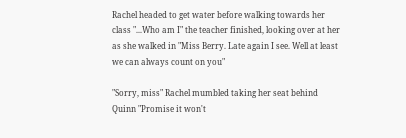Rachel headed to get water before walking towards her class "...Who am I" the teacher finished, looking over at her as she walked in "Miss Berry. Late again I see. Well at least we can always count on you"

"Sorry, miss" Rachel mumbled taking her seat behind Quinn "Promise it won't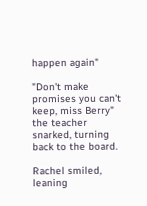happen again"

"Don't make promises you can't keep, miss Berry" the teacher snarked, turning back to the board.

Rachel smiled, leaning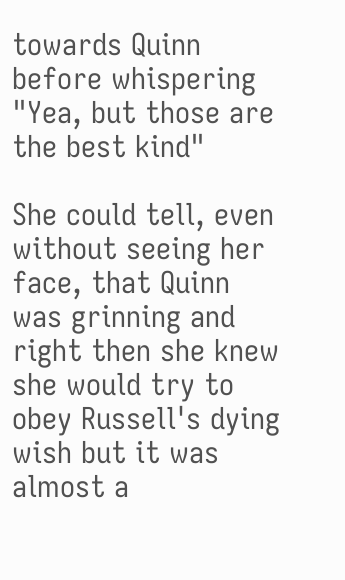towards Quinn before whispering "Yea, but those are the best kind"

She could tell, even without seeing her face, that Quinn was grinning and right then she knew she would try to obey Russell's dying wish but it was almost a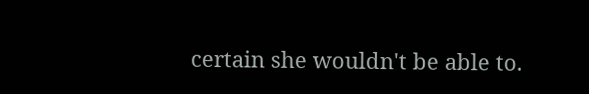certain she wouldn't be able to.